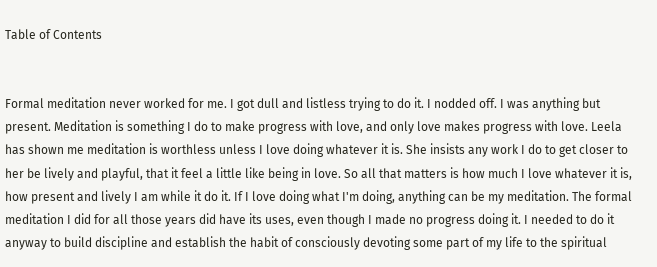Table of Contents


Formal meditation never worked for me. I got dull and listless trying to do it. I nodded off. I was anything but present. Meditation is something I do to make progress with love, and only love makes progress with love. Leela has shown me meditation is worthless unless I love doing whatever it is. She insists any work I do to get closer to her be lively and playful, that it feel a little like being in love. So all that matters is how much I love whatever it is, how present and lively I am while it do it. If I love doing what I'm doing, anything can be my meditation. The formal meditation I did for all those years did have its uses, even though I made no progress doing it. I needed to do it anyway to build discipline and establish the habit of consciously devoting some part of my life to the spiritual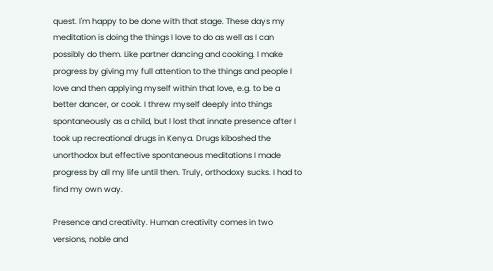quest. I'm happy to be done with that stage. These days my meditation is doing the things I love to do as well as I can possibly do them. Like partner dancing and cooking. I make progress by giving my full attention to the things and people I love and then applying myself within that love, e.g. to be a better dancer, or cook. I threw myself deeply into things spontaneously as a child, but I lost that innate presence after I took up recreational drugs in Kenya. Drugs kiboshed the unorthodox but effective spontaneous meditations I made progress by all my life until then. Truly, orthodoxy sucks. I had to find my own way.

Presence and creativity. Human creativity comes in two versions, noble and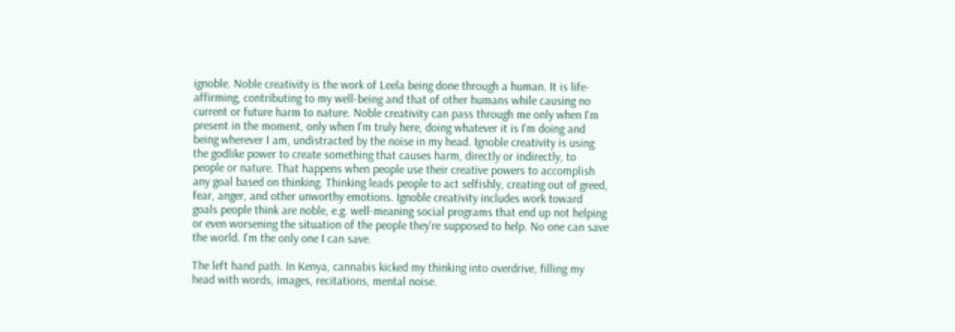ignoble. Noble creativity is the work of Leela being done through a human. It is life-affirming, contributing to my well-being and that of other humans while causing no current or future harm to nature. Noble creativity can pass through me only when I'm present in the moment, only when I'm truly here, doing whatever it is I'm doing and being wherever I am, undistracted by the noise in my head. Ignoble creativity is using the godlike power to create something that causes harm, directly or indirectly, to people or nature. That happens when people use their creative powers to accomplish any goal based on thinking. Thinking leads people to act selfishly, creating out of greed, fear, anger, and other unworthy emotions. Ignoble creativity includes work toward goals people think are noble, e.g. well-meaning social programs that end up not helping or even worsening the situation of the people they're supposed to help. No one can save the world. I'm the only one I can save.

The left hand path. In Kenya, cannabis kicked my thinking into overdrive, filling my head with words, images, recitations, mental noise.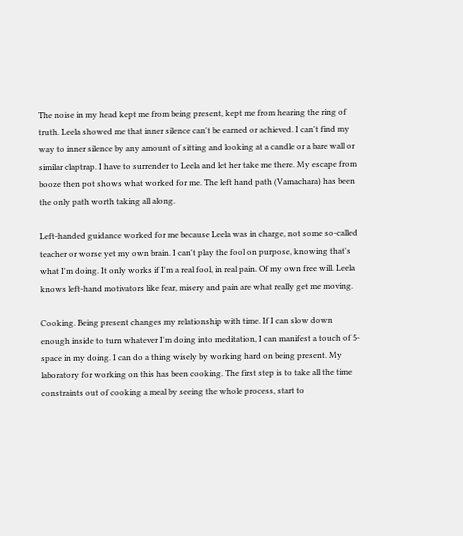The noise in my head kept me from being present, kept me from hearing the ring of truth. Leela showed me that inner silence can't be earned or achieved. I can't find my way to inner silence by any amount of sitting and looking at a candle or a bare wall or similar claptrap. I have to surrender to Leela and let her take me there. My escape from booze then pot shows what worked for me. The left hand path (Vamachara) has been the only path worth taking all along.

Left-handed guidance worked for me because Leela was in charge, not some so-called teacher or worse yet my own brain. I can't play the fool on purpose, knowing that's what I'm doing. It only works if I'm a real fool, in real pain. Of my own free will. Leela knows left-hand motivators like fear, misery and pain are what really get me moving.

Cooking. Being present changes my relationship with time. If I can slow down enough inside to turn whatever I'm doing into meditation, I can manifest a touch of 5-space in my doing. I can do a thing wisely by working hard on being present. My laboratory for working on this has been cooking. The first step is to take all the time constraints out of cooking a meal by seeing the whole process, start to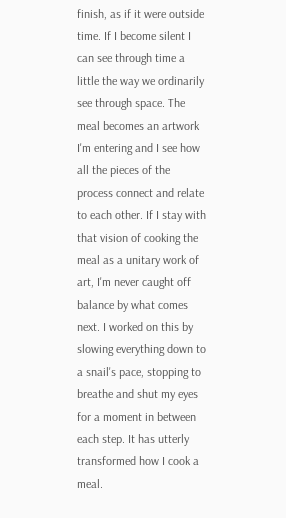finish, as if it were outside time. If I become silent I can see through time a little the way we ordinarily see through space. The meal becomes an artwork I'm entering and I see how all the pieces of the process connect and relate to each other. If I stay with that vision of cooking the meal as a unitary work of art, I'm never caught off balance by what comes next. I worked on this by slowing everything down to a snail's pace, stopping to breathe and shut my eyes for a moment in between each step. It has utterly transformed how I cook a meal.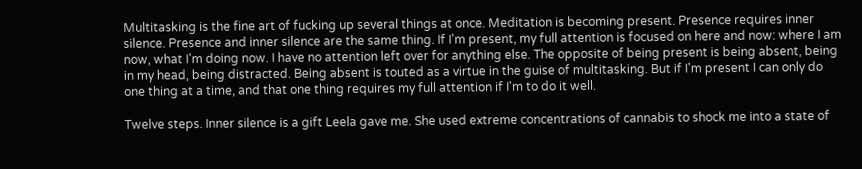Multitasking is the fine art of fucking up several things at once. Meditation is becoming present. Presence requires inner silence. Presence and inner silence are the same thing. If I'm present, my full attention is focused on here and now: where I am now, what I'm doing now. I have no attention left over for anything else. The opposite of being present is being absent, being in my head, being distracted. Being absent is touted as a virtue in the guise of multitasking. But if I'm present I can only do one thing at a time, and that one thing requires my full attention if I'm to do it well.

Twelve steps. Inner silence is a gift Leela gave me. She used extreme concentrations of cannabis to shock me into a state of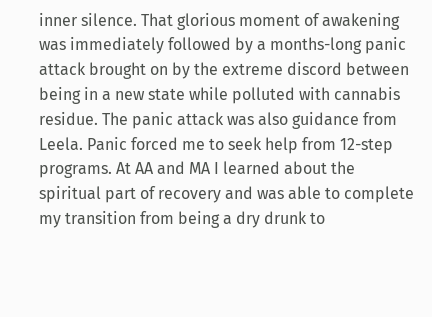inner silence. That glorious moment of awakening was immediately followed by a months-long panic attack brought on by the extreme discord between being in a new state while polluted with cannabis residue. The panic attack was also guidance from Leela. Panic forced me to seek help from 12-step programs. At AA and MA I learned about the spiritual part of recovery and was able to complete my transition from being a dry drunk to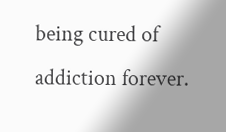being cured of addiction forever.